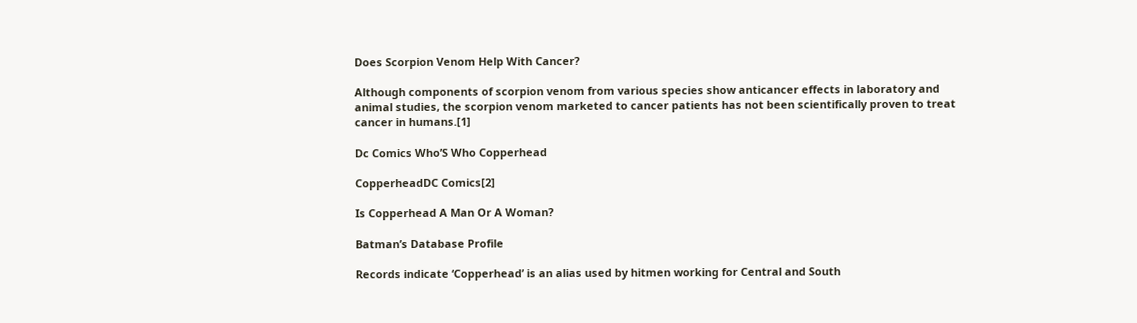Does Scorpion Venom Help With Cancer?

Although components of scorpion venom from various species show anticancer effects in laboratory and animal studies, the scorpion venom marketed to cancer patients has not been scientifically proven to treat cancer in humans.[1]

Dc Comics Who’S Who Copperhead

CopperheadDC Comics[2]

Is Copperhead A Man Or A Woman?

Batman’s Database Profile

Records indicate ‘Copperhead’ is an alias used by hitmen working for Central and South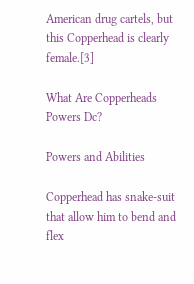American drug cartels, but this Copperhead is clearly female.[3]

What Are Copperheads Powers Dc?

Powers and Abilities

Copperhead has snake-suit that allow him to bend and flex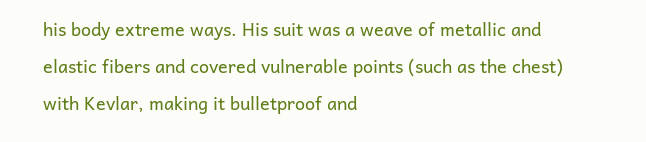his body extreme ways. His suit was a weave of metallic and elastic fibers and covered vulnerable points (such as the chest) with Kevlar, making it bulletproof and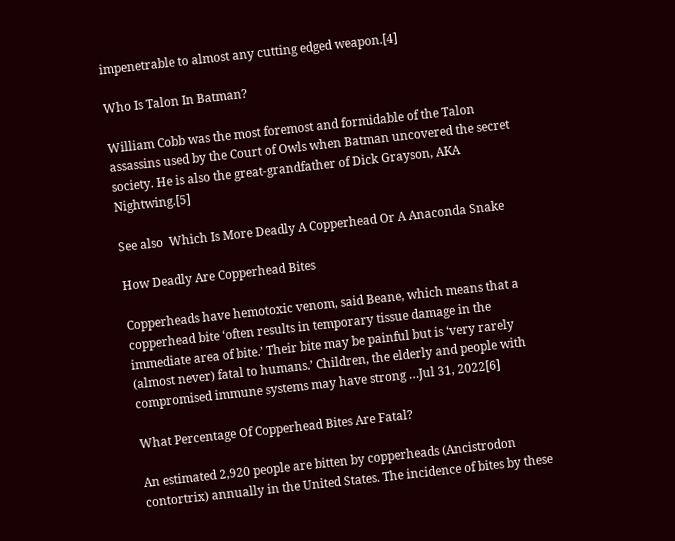impenetrable to almost any cutting edged weapon.[4]

Who Is Talon In Batman?

William Cobb was the most foremost and formidable of the Talon assassins used by the Court of Owls when Batman uncovered the secret society. He is also the great-grandfather of Dick Grayson, AKA Nightwing.[5]

See also  Which Is More Deadly A Copperhead Or A Anaconda Snake

How Deadly Are Copperhead Bites

Copperheads have hemotoxic venom, said Beane, which means that a copperhead bite ‘often results in temporary tissue damage in the immediate area of bite.’ Their bite may be painful but is ‘very rarely (almost never) fatal to humans.’ Children, the elderly and people with compromised immune systems may have strong …Jul 31, 2022[6]

What Percentage Of Copperhead Bites Are Fatal?

An estimated 2,920 people are bitten by copperheads (Ancistrodon contortrix) annually in the United States. The incidence of bites by these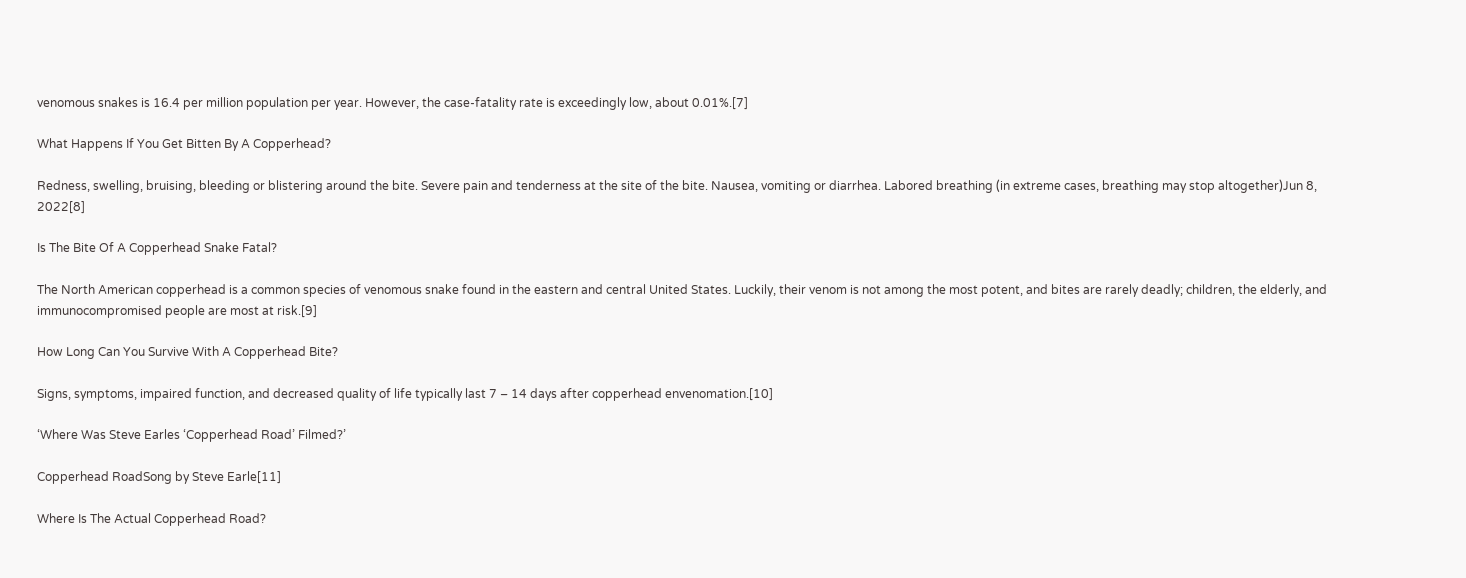venomous snakes is 16.4 per million population per year. However, the case-fatality rate is exceedingly low, about 0.01%.[7]

What Happens If You Get Bitten By A Copperhead?

Redness, swelling, bruising, bleeding or blistering around the bite. Severe pain and tenderness at the site of the bite. Nausea, vomiting or diarrhea. Labored breathing (in extreme cases, breathing may stop altogether)Jun 8, 2022[8]

Is The Bite Of A Copperhead Snake Fatal?

The North American copperhead is a common species of venomous snake found in the eastern and central United States. Luckily, their venom is not among the most potent, and bites are rarely deadly; children, the elderly, and immunocompromised people are most at risk.[9]

How Long Can You Survive With A Copperhead Bite?

Signs, symptoms, impaired function, and decreased quality of life typically last 7 – 14 days after copperhead envenomation.[10]

‘Where Was Steve Earles ‘Copperhead Road’ Filmed?’

Copperhead RoadSong by Steve Earle[11]

Where Is The Actual Copperhead Road?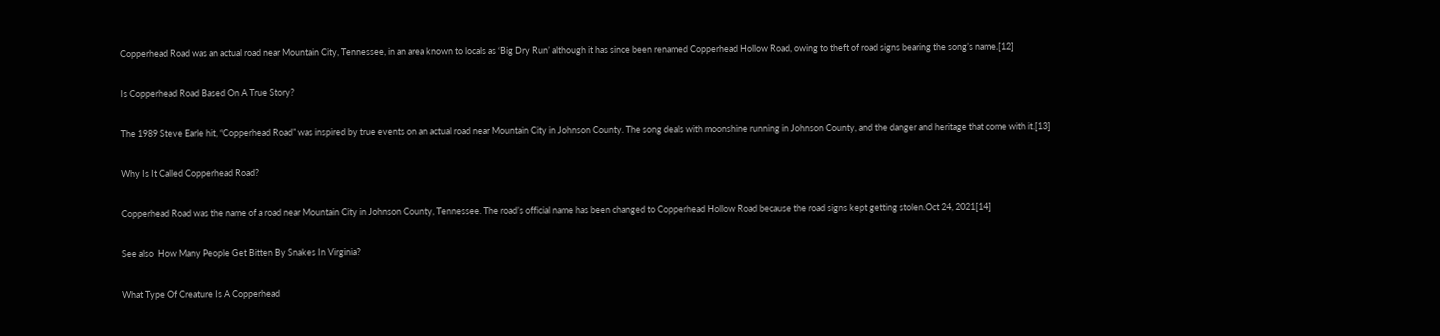Copperhead Road was an actual road near Mountain City, Tennessee, in an area known to locals as ‘Big Dry Run’ although it has since been renamed Copperhead Hollow Road, owing to theft of road signs bearing the song’s name.[12]

Is Copperhead Road Based On A True Story?

The 1989 Steve Earle hit, “Copperhead Road” was inspired by true events on an actual road near Mountain City in Johnson County. The song deals with moonshine running in Johnson County, and the danger and heritage that come with it.[13]

Why Is It Called Copperhead Road?

Copperhead Road was the name of a road near Mountain City in Johnson County, Tennessee. The road’s official name has been changed to Copperhead Hollow Road because the road signs kept getting stolen.Oct 24, 2021[14]

See also  How Many People Get Bitten By Snakes In Virginia?

What Type Of Creature Is A Copperhead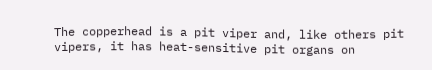The copperhead is a pit viper and, like others pit vipers, it has heat-sensitive pit organs on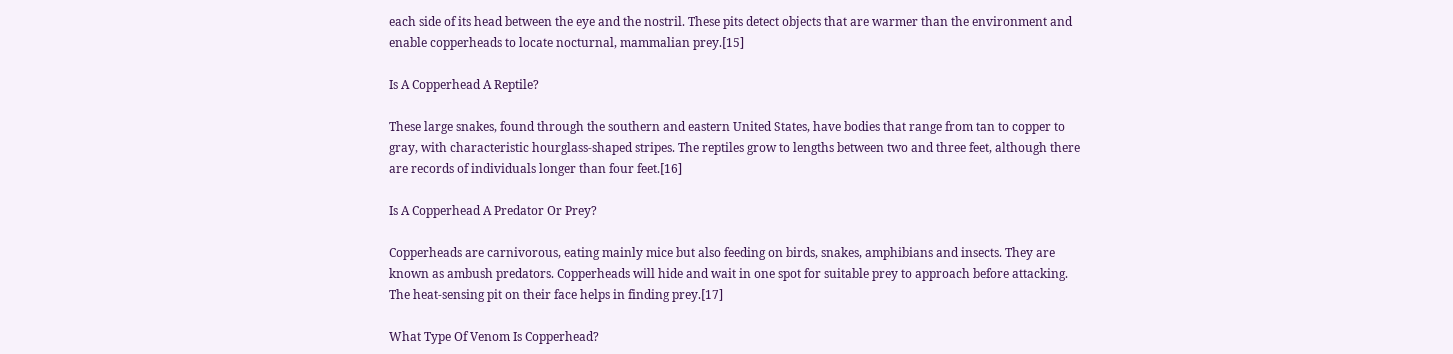each side of its head between the eye and the nostril. These pits detect objects that are warmer than the environment and enable copperheads to locate nocturnal, mammalian prey.[15]

Is A Copperhead A Reptile?

These large snakes, found through the southern and eastern United States, have bodies that range from tan to copper to gray, with characteristic hourglass-shaped stripes. The reptiles grow to lengths between two and three feet, although there are records of individuals longer than four feet.[16]

Is A Copperhead A Predator Or Prey?

Copperheads are carnivorous, eating mainly mice but also feeding on birds, snakes, amphibians and insects. They are known as ambush predators. Copperheads will hide and wait in one spot for suitable prey to approach before attacking. The heat-sensing pit on their face helps in finding prey.[17]

What Type Of Venom Is Copperhead?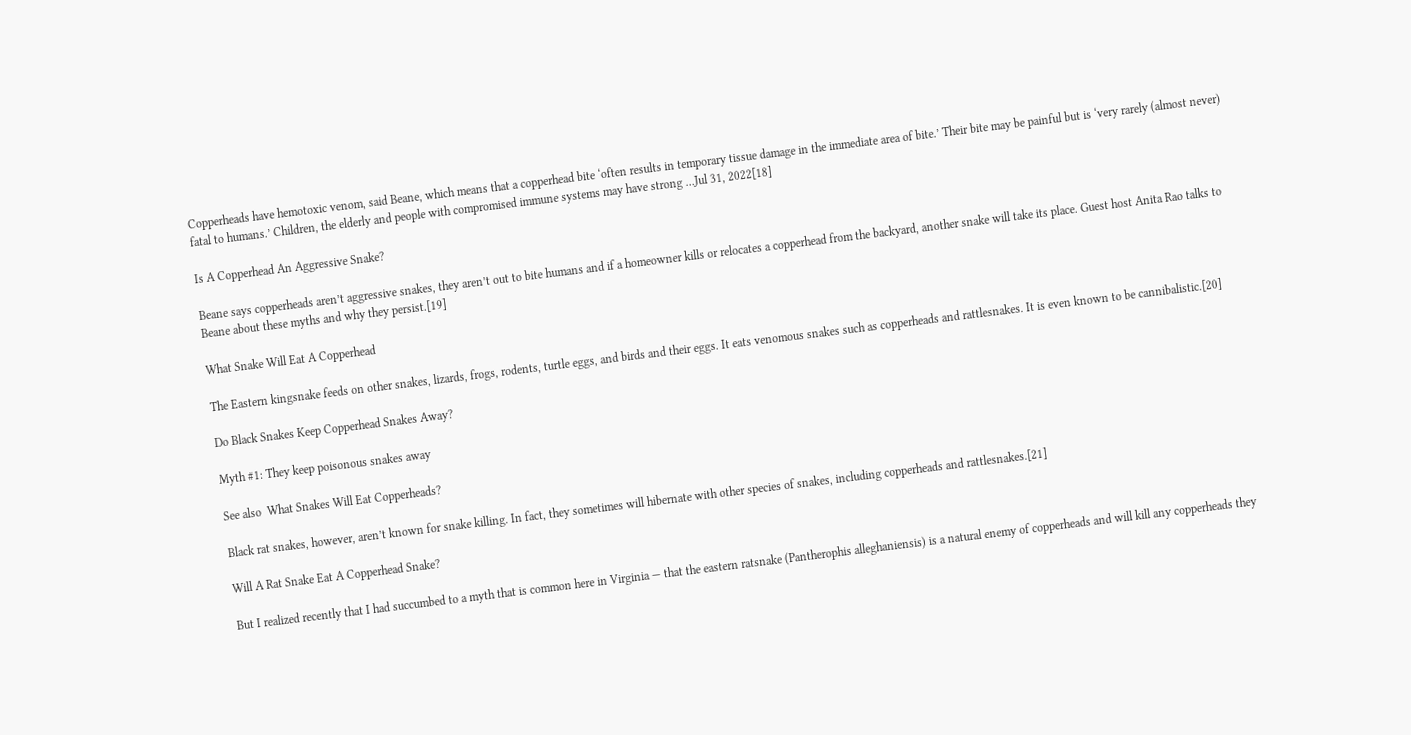Copperheads have hemotoxic venom, said Beane, which means that a copperhead bite ‘often results in temporary tissue damage in the immediate area of bite.’ Their bite may be painful but is ‘very rarely (almost never) fatal to humans.’ Children, the elderly and people with compromised immune systems may have strong …Jul 31, 2022[18]

Is A Copperhead An Aggressive Snake?

Beane says copperheads aren’t aggressive snakes, they aren’t out to bite humans and if a homeowner kills or relocates a copperhead from the backyard, another snake will take its place. Guest host Anita Rao talks to Beane about these myths and why they persist.[19]

What Snake Will Eat A Copperhead

The Eastern kingsnake feeds on other snakes, lizards, frogs, rodents, turtle eggs, and birds and their eggs. It eats venomous snakes such as copperheads and rattlesnakes. It is even known to be cannibalistic.[20]

Do Black Snakes Keep Copperhead Snakes Away?

Myth #1: They keep poisonous snakes away

See also  What Snakes Will Eat Copperheads?

Black rat snakes, however, aren’t known for snake killing. In fact, they sometimes will hibernate with other species of snakes, including copperheads and rattlesnakes.[21]

Will A Rat Snake Eat A Copperhead Snake?

But I realized recently that I had succumbed to a myth that is common here in Virginia — that the eastern ratsnake (Pantherophis alleghaniensis) is a natural enemy of copperheads and will kill any copperheads they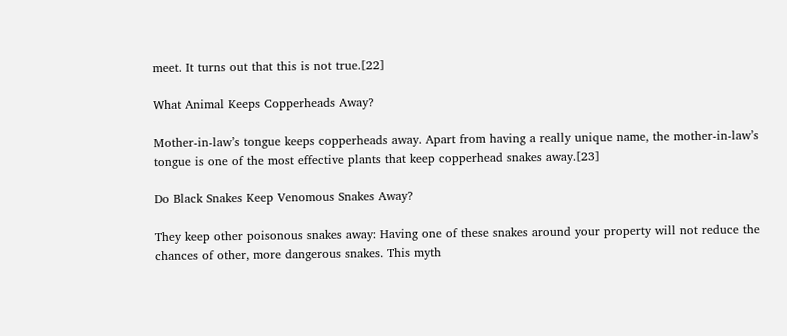meet. It turns out that this is not true.[22]

What Animal Keeps Copperheads Away?

Mother-in-law’s tongue keeps copperheads away. Apart from having a really unique name, the mother-in-law’s tongue is one of the most effective plants that keep copperhead snakes away.[23]

Do Black Snakes Keep Venomous Snakes Away?

They keep other poisonous snakes away: Having one of these snakes around your property will not reduce the chances of other, more dangerous snakes. This myth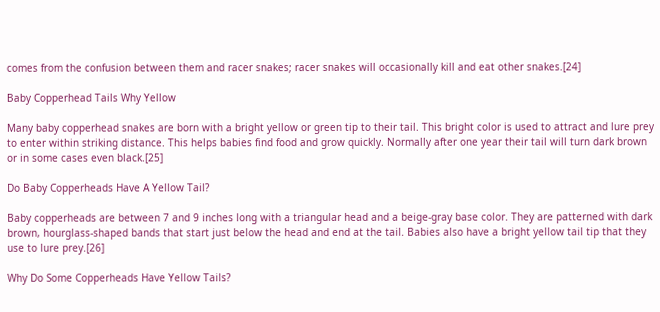comes from the confusion between them and racer snakes; racer snakes will occasionally kill and eat other snakes.[24]

Baby Copperhead Tails Why Yellow

Many baby copperhead snakes are born with a bright yellow or green tip to their tail. This bright color is used to attract and lure prey to enter within striking distance. This helps babies find food and grow quickly. Normally after one year their tail will turn dark brown or in some cases even black.[25]

Do Baby Copperheads Have A Yellow Tail?

Baby copperheads are between 7 and 9 inches long with a triangular head and a beige-gray base color. They are patterned with dark brown, hourglass-shaped bands that start just below the head and end at the tail. Babies also have a bright yellow tail tip that they use to lure prey.[26]

Why Do Some Copperheads Have Yellow Tails?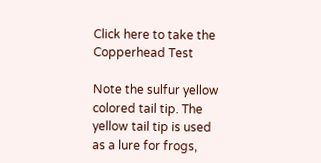Click here to take the Copperhead Test

Note the sulfur yellow colored tail tip. The yellow tail tip is used as a lure for frogs,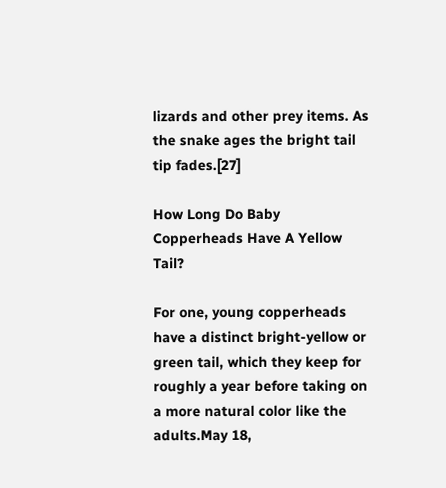lizards and other prey items. As the snake ages the bright tail tip fades.[27]

How Long Do Baby Copperheads Have A Yellow Tail?

For one, young copperheads have a distinct bright-yellow or green tail, which they keep for roughly a year before taking on a more natural color like the adults.May 18,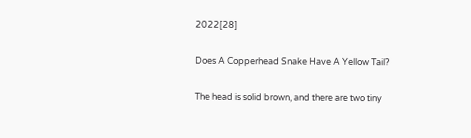2022[28]

Does A Copperhead Snake Have A Yellow Tail?

The head is solid brown, and there are two tiny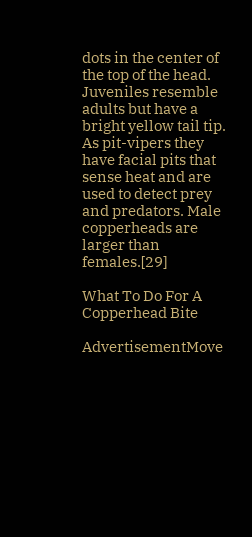dots in the center of the top of the head. Juveniles resemble adults but have a bright yellow tail tip. As pit-vipers they have facial pits that sense heat and are used to detect prey and predators. Male copperheads are larger than females.[29]

What To Do For A Copperhead Bite

AdvertisementMove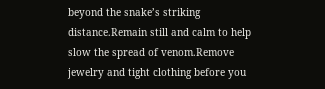beyond the snake’s striking distance.Remain still and calm to help slow the spread of venom.Remove jewelry and tight clothing before you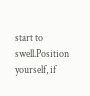start to swell.Position yourself, if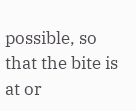possible, so that the bite is at or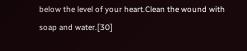below the level of your heart.Clean the wound with soap and water.[30]